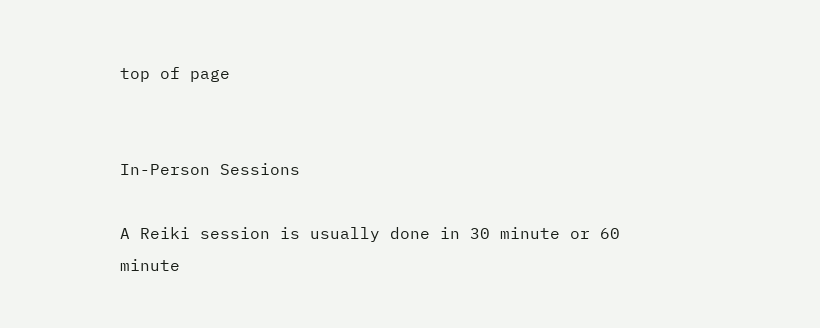top of page


In-Person Sessions

A Reiki session is usually done in 30 minute or 60 minute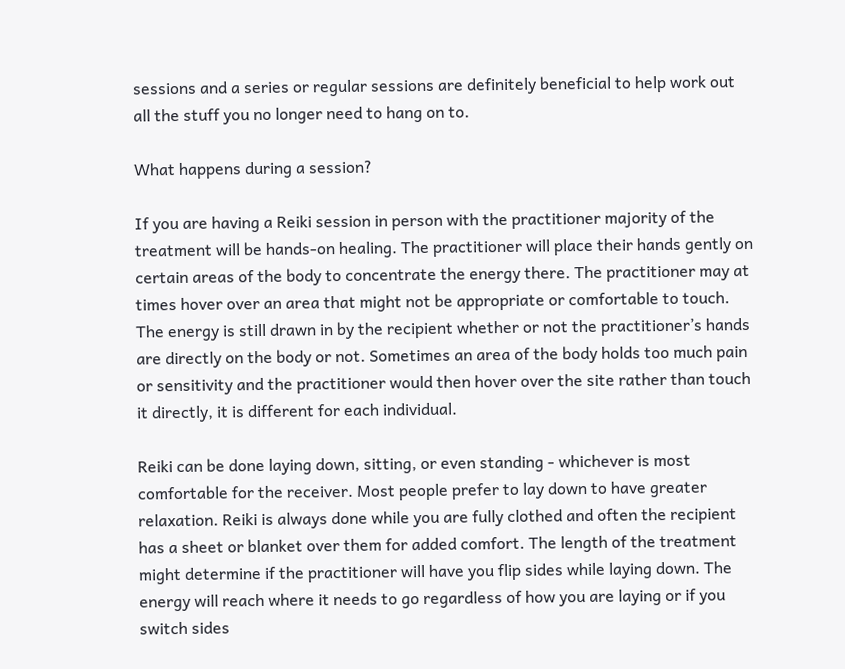sessions and a series or regular sessions are definitely beneficial to help work out all the stuff you no longer need to hang on to.

What happens during a session?

If you are having a Reiki session in person with the practitioner majority of the treatment will be hands-on healing. The practitioner will place their hands gently on certain areas of the body to concentrate the energy there. The practitioner may at times hover over an area that might not be appropriate or comfortable to touch. The energy is still drawn in by the recipient whether or not the practitioner’s hands are directly on the body or not. Sometimes an area of the body holds too much pain or sensitivity and the practitioner would then hover over the site rather than touch it directly, it is different for each individual.

Reiki can be done laying down, sitting, or even standing - whichever is most comfortable for the receiver. Most people prefer to lay down to have greater relaxation. Reiki is always done while you are fully clothed and often the recipient has a sheet or blanket over them for added comfort. The length of the treatment might determine if the practitioner will have you flip sides while laying down. The energy will reach where it needs to go regardless of how you are laying or if you switch sides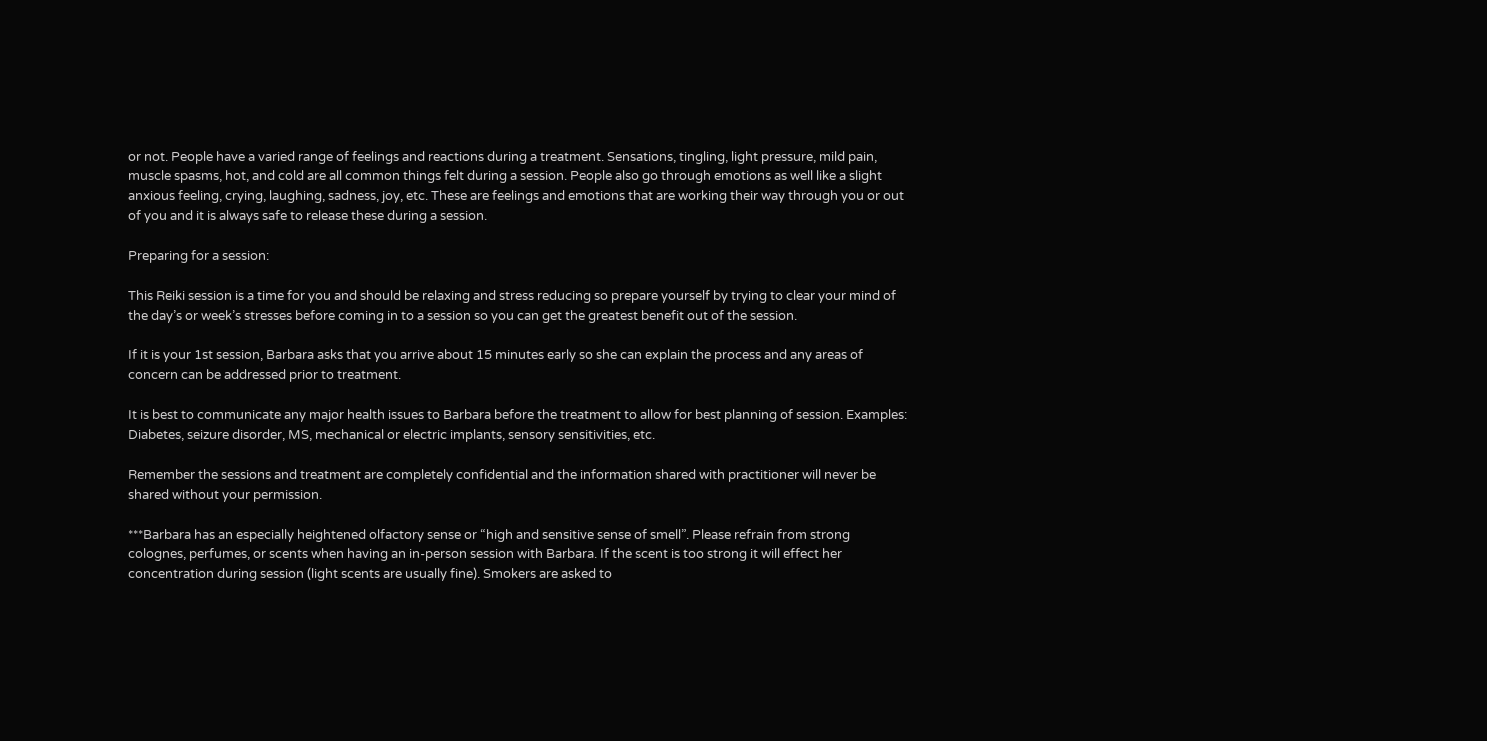or not. People have a varied range of feelings and reactions during a treatment. Sensations, tingling, light pressure, mild pain, muscle spasms, hot, and cold are all common things felt during a session. People also go through emotions as well like a slight anxious feeling, crying, laughing, sadness, joy, etc. These are feelings and emotions that are working their way through you or out of you and it is always safe to release these during a session.

Preparing for a session:

This Reiki session is a time for you and should be relaxing and stress reducing so prepare yourself by trying to clear your mind of the day’s or week’s stresses before coming in to a session so you can get the greatest benefit out of the session.

If it is your 1st session, Barbara asks that you arrive about 15 minutes early so she can explain the process and any areas of concern can be addressed prior to treatment.

It is best to communicate any major health issues to Barbara before the treatment to allow for best planning of session. Examples: Diabetes, seizure disorder, MS, mechanical or electric implants, sensory sensitivities, etc.

Remember the sessions and treatment are completely confidential and the information shared with practitioner will never be shared without your permission.

***Barbara has an especially heightened olfactory sense or “high and sensitive sense of smell”. Please refrain from strong colognes, perfumes, or scents when having an in-person session with Barbara. If the scent is too strong it will effect her concentration during session (light scents are usually fine). Smokers are asked to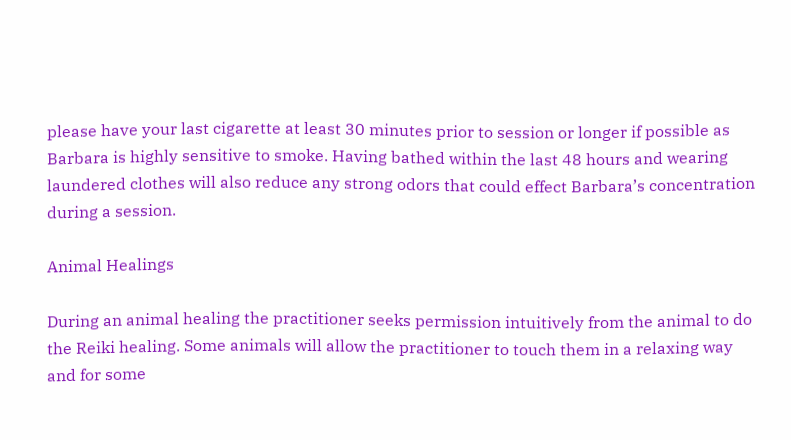please have your last cigarette at least 30 minutes prior to session or longer if possible as Barbara is highly sensitive to smoke. Having bathed within the last 48 hours and wearing laundered clothes will also reduce any strong odors that could effect Barbara’s concentration during a session.

Animal Healings

During an animal healing the practitioner seeks permission intuitively from the animal to do the Reiki healing. Some animals will allow the practitioner to touch them in a relaxing way and for some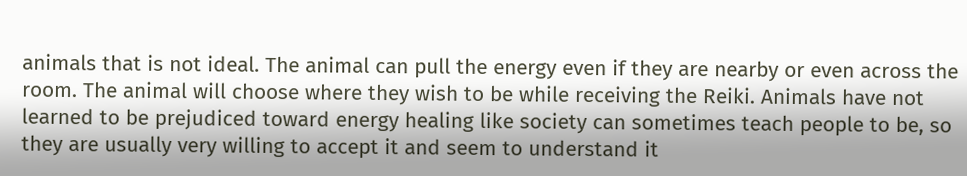animals that is not ideal. The animal can pull the energy even if they are nearby or even across the room. The animal will choose where they wish to be while receiving the Reiki. Animals have not learned to be prejudiced toward energy healing like society can sometimes teach people to be, so they are usually very willing to accept it and seem to understand it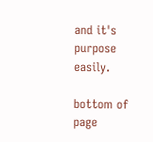and it's purpose easily.

bottom of page